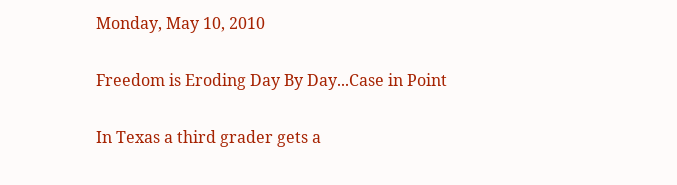Monday, May 10, 2010

Freedom is Eroding Day By Day...Case in Point

In Texas a third grader gets a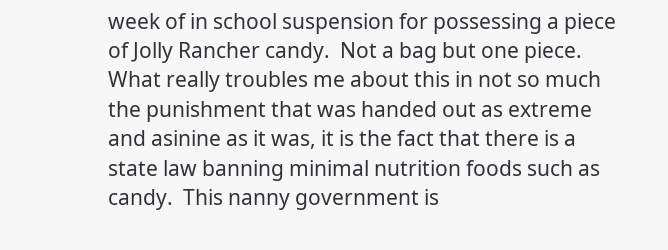week of in school suspension for possessing a piece of Jolly Rancher candy.  Not a bag but one piece.  What really troubles me about this in not so much the punishment that was handed out as extreme and asinine as it was, it is the fact that there is a state law banning minimal nutrition foods such as candy.  This nanny government is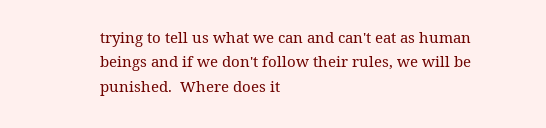trying to tell us what we can and can't eat as human beings and if we don't follow their rules, we will be punished.  Where does it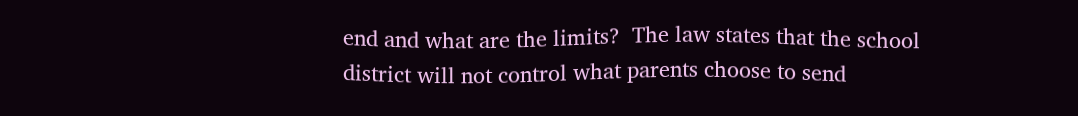end and what are the limits?  The law states that the school district will not control what parents choose to send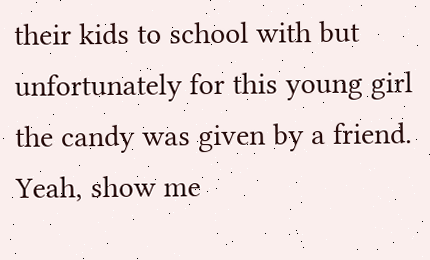their kids to school with but unfortunately for this young girl the candy was given by a friend.  Yeah, show me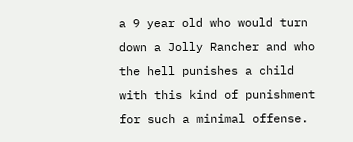a 9 year old who would turn down a Jolly Rancher and who the hell punishes a child with this kind of punishment for such a minimal offense.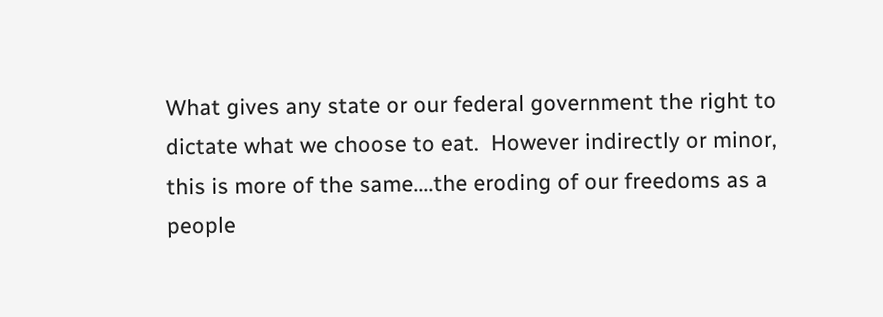What gives any state or our federal government the right to dictate what we choose to eat.  However indirectly or minor, this is more of the same....the eroding of our freedoms as a people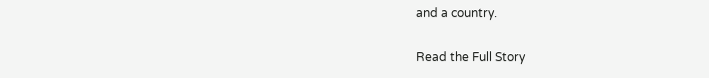and a country.

Read the Full Story